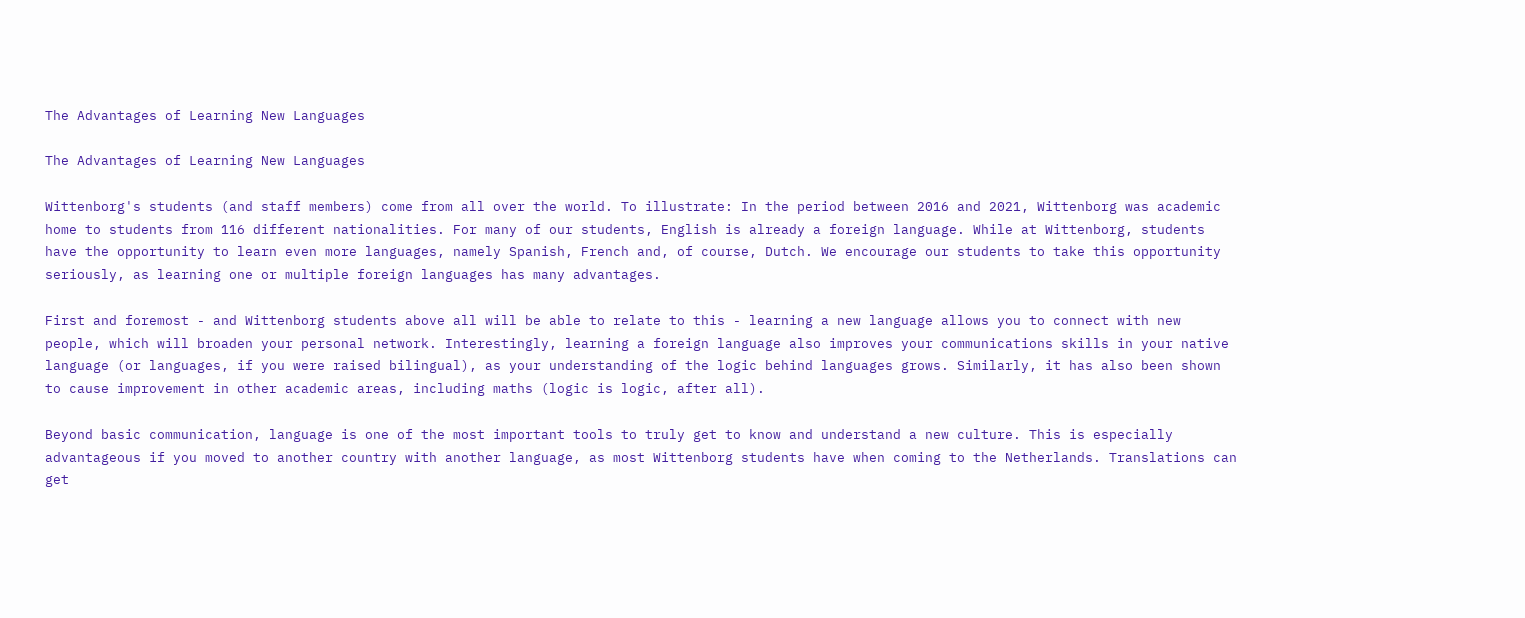The Advantages of Learning New Languages

The Advantages of Learning New Languages

Wittenborg's students (and staff members) come from all over the world. To illustrate: In the period between 2016 and 2021, Wittenborg was academic home to students from 116 different nationalities. For many of our students, English is already a foreign language. While at Wittenborg, students have the opportunity to learn even more languages, namely Spanish, French and, of course, Dutch. We encourage our students to take this opportunity seriously, as learning one or multiple foreign languages has many advantages.

First and foremost - and Wittenborg students above all will be able to relate to this - learning a new language allows you to connect with new people, which will broaden your personal network. Interestingly, learning a foreign language also improves your communications skills in your native language (or languages, if you were raised bilingual), as your understanding of the logic behind languages grows. Similarly, it has also been shown to cause improvement in other academic areas, including maths (logic is logic, after all).

Beyond basic communication, language is one of the most important tools to truly get to know and understand a new culture. This is especially advantageous if you moved to another country with another language, as most Wittenborg students have when coming to the Netherlands. Translations can get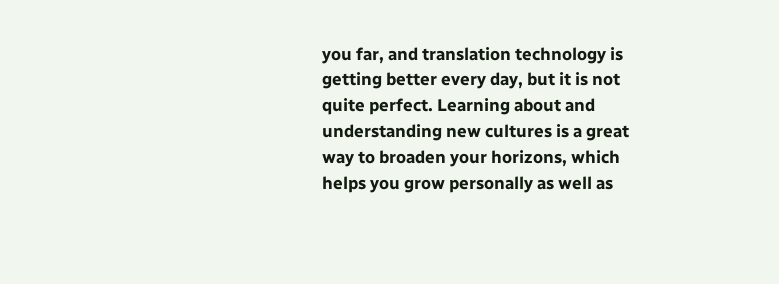you far, and translation technology is getting better every day, but it is not quite perfect. Learning about and understanding new cultures is a great way to broaden your horizons, which helps you grow personally as well as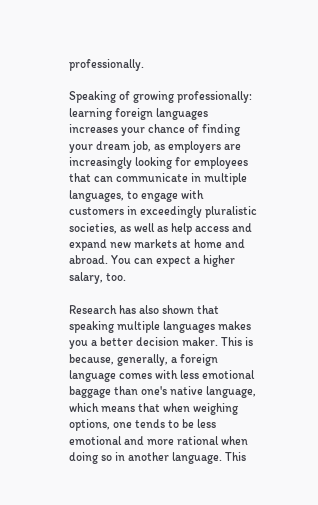professionally.

Speaking of growing professionally: learning foreign languages increases your chance of finding your dream job, as employers are increasingly looking for employees that can communicate in multiple languages, to engage with customers in exceedingly pluralistic societies, as well as help access and expand new markets at home and abroad. You can expect a higher salary, too.

Research has also shown that speaking multiple languages makes you a better decision maker. This is because, generally, a foreign language comes with less emotional baggage than one's native language, which means that when weighing options, one tends to be less emotional and more rational when doing so in another language. This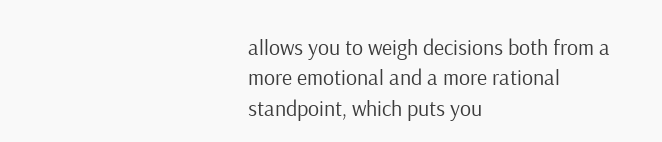allows you to weigh decisions both from a more emotional and a more rational standpoint, which puts you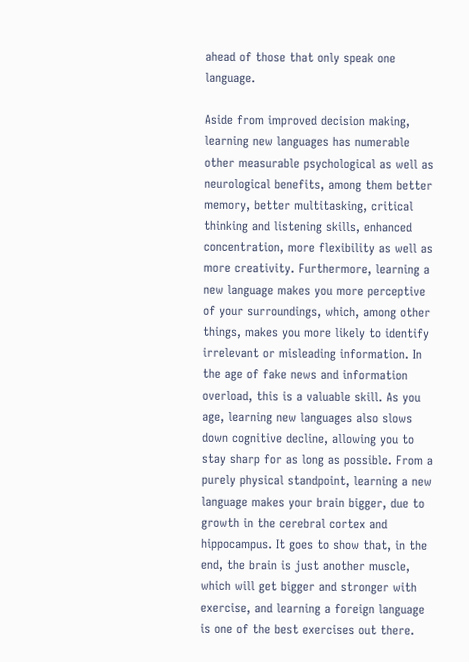ahead of those that only speak one language.

Aside from improved decision making, learning new languages has numerable other measurable psychological as well as neurological benefits, among them better memory, better multitasking, critical thinking and listening skills, enhanced concentration, more flexibility as well as more creativity. Furthermore, learning a new language makes you more perceptive of your surroundings, which, among other things, makes you more likely to identify irrelevant or misleading information. In the age of fake news and information overload, this is a valuable skill. As you age, learning new languages also slows down cognitive decline, allowing you to stay sharp for as long as possible. From a purely physical standpoint, learning a new language makes your brain bigger, due to growth in the cerebral cortex and hippocampus. It goes to show that, in the end, the brain is just another muscle, which will get bigger and stronger with exercise, and learning a foreign language is one of the best exercises out there.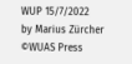WUP 15/7/2022
by Marius Zürcher
©WUAS Press